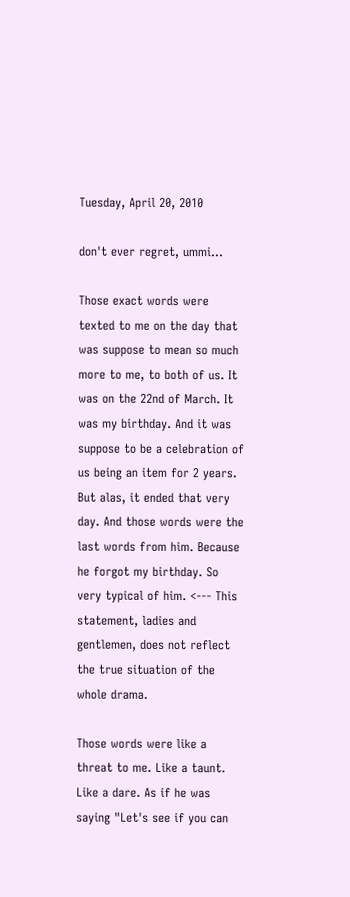Tuesday, April 20, 2010

don't ever regret, ummi...

Those exact words were texted to me on the day that was suppose to mean so much more to me, to both of us. It was on the 22nd of March. It was my birthday. And it was suppose to be a celebration of us being an item for 2 years. But alas, it ended that very day. And those words were the last words from him. Because he forgot my birthday. So very typical of him. <--- This statement, ladies and gentlemen, does not reflect the true situation of the whole drama.

Those words were like a threat to me. Like a taunt. Like a dare. As if he was saying "Let's see if you can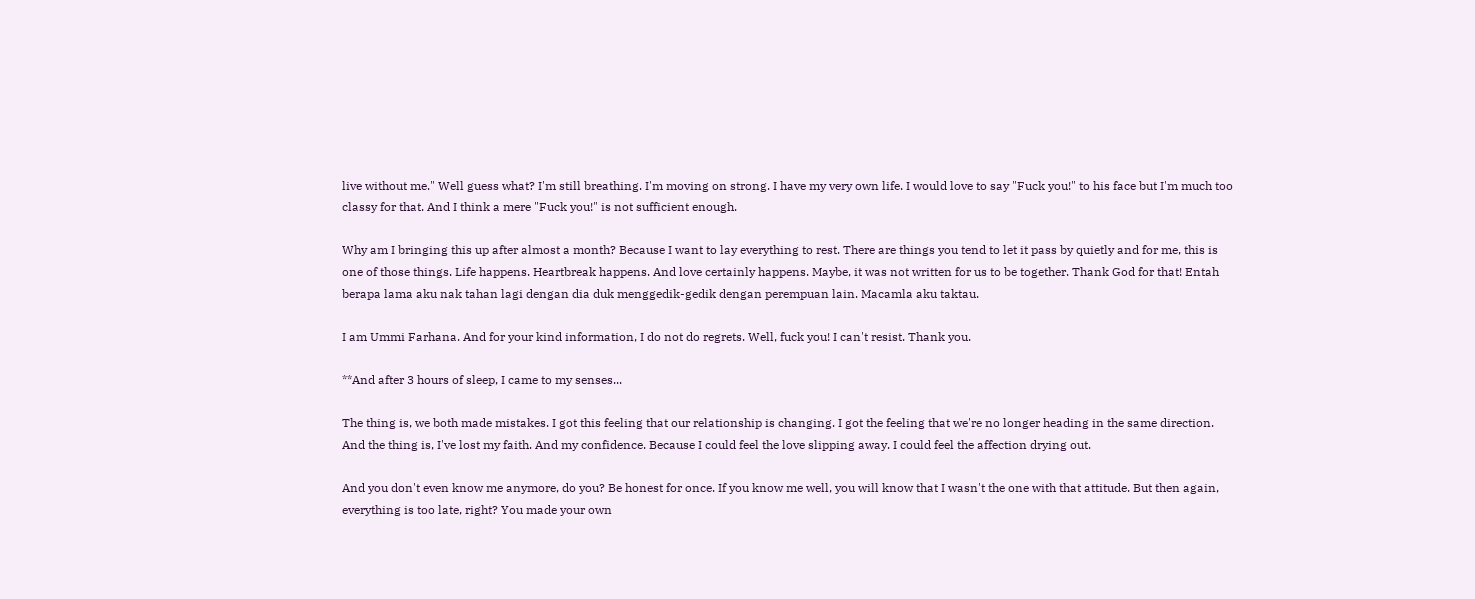live without me." Well guess what? I'm still breathing. I'm moving on strong. I have my very own life. I would love to say "Fuck you!" to his face but I'm much too classy for that. And I think a mere "Fuck you!" is not sufficient enough.

Why am I bringing this up after almost a month? Because I want to lay everything to rest. There are things you tend to let it pass by quietly and for me, this is one of those things. Life happens. Heartbreak happens. And love certainly happens. Maybe, it was not written for us to be together. Thank God for that! Entah berapa lama aku nak tahan lagi dengan dia duk menggedik-gedik dengan perempuan lain. Macamla aku taktau.

I am Ummi Farhana. And for your kind information, I do not do regrets. Well, fuck you! I can't resist. Thank you.

**And after 3 hours of sleep, I came to my senses...

The thing is, we both made mistakes. I got this feeling that our relationship is changing. I got the feeling that we're no longer heading in the same direction. And the thing is, I've lost my faith. And my confidence. Because I could feel the love slipping away. I could feel the affection drying out.

And you don't even know me anymore, do you? Be honest for once. If you know me well, you will know that I wasn't the one with that attitude. But then again, everything is too late, right? You made your own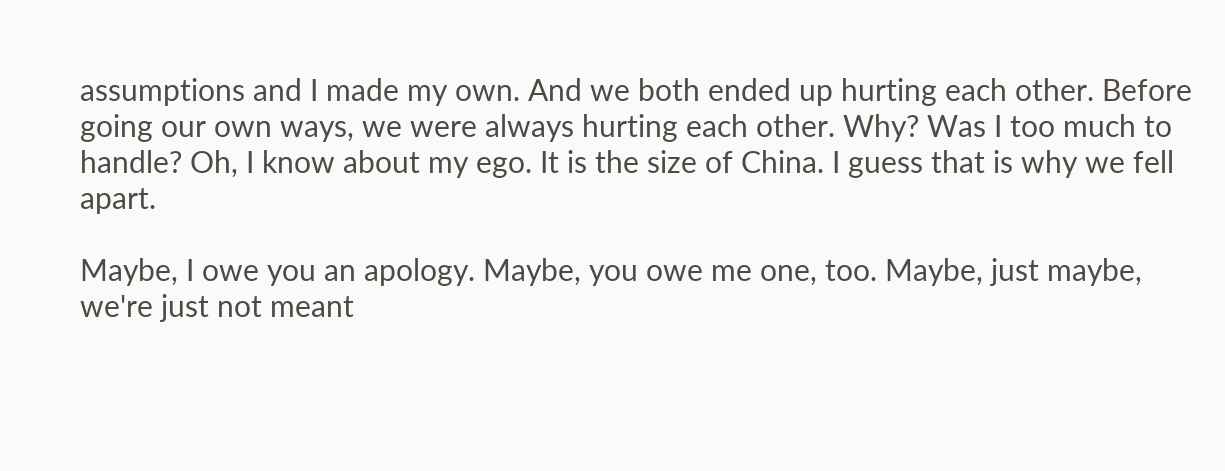assumptions and I made my own. And we both ended up hurting each other. Before going our own ways, we were always hurting each other. Why? Was I too much to handle? Oh, I know about my ego. It is the size of China. I guess that is why we fell apart.

Maybe, I owe you an apology. Maybe, you owe me one, too. Maybe, just maybe, we're just not meant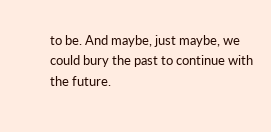to be. And maybe, just maybe, we could bury the past to continue with the future.